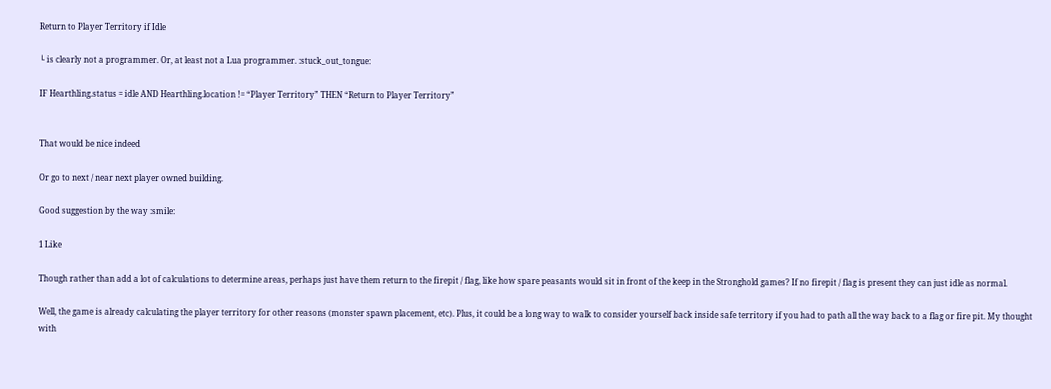Return to Player Territory if Idle

└ is clearly not a programmer. Or, at least not a Lua programmer. :stuck_out_tongue:

IF Hearthling.status = idle AND Hearthling.location != “Player Territory” THEN “Return to Player Territory”


That would be nice indeed

Or go to next / near next player owned building.

Good suggestion by the way :smile:

1 Like

Though rather than add a lot of calculations to determine areas, perhaps just have them return to the firepit / flag, like how spare peasants would sit in front of the keep in the Stronghold games? If no firepit / flag is present they can just idle as normal.

Well, the game is already calculating the player territory for other reasons (monster spawn placement, etc). Plus, it could be a long way to walk to consider yourself back inside safe territory if you had to path all the way back to a flag or fire pit. My thought with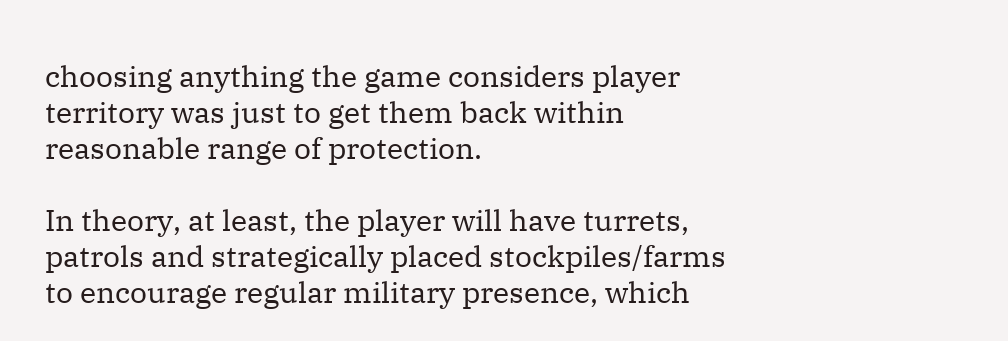choosing anything the game considers player territory was just to get them back within reasonable range of protection.

In theory, at least, the player will have turrets, patrols and strategically placed stockpiles/farms to encourage regular military presence, which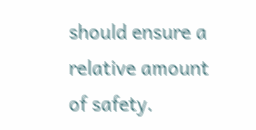should ensure a relative amount of safety.